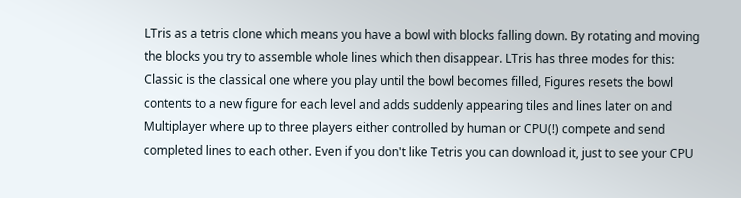LTris as a tetris clone which means you have a bowl with blocks falling down. By rotating and moving the blocks you try to assemble whole lines which then disappear. LTris has three modes for this: Classic is the classical one where you play until the bowl becomes filled, Figures resets the bowl contents to a new figure for each level and adds suddenly appearing tiles and lines later on and Multiplayer where up to three players either controlled by human or CPU(!) compete and send completed lines to each other. Even if you don't like Tetris you can download it, just to see your CPU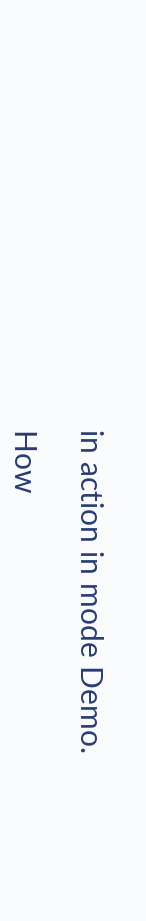in action in mode Demo.

How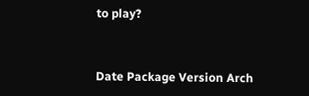to play?


Date Package Version Arch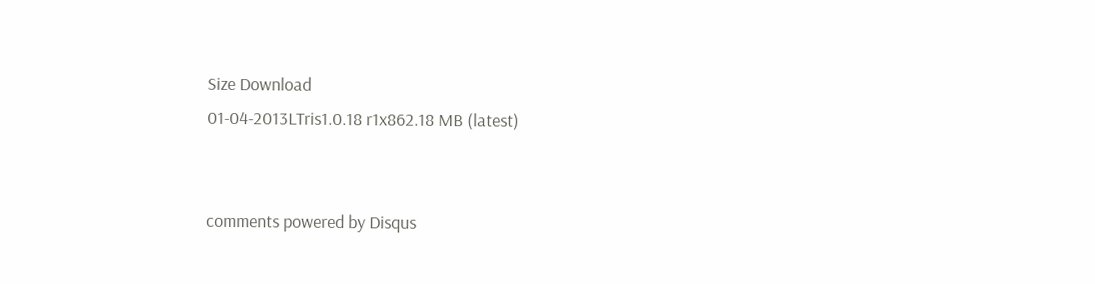Size Download
01-04-2013LTris1.0.18 r1x862.18 MB (latest)


comments powered by Disqus